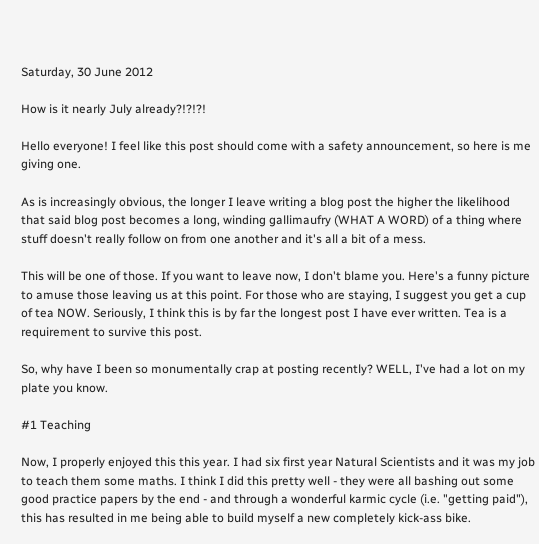Saturday, 30 June 2012

How is it nearly July already?!?!?!

Hello everyone! I feel like this post should come with a safety announcement, so here is me giving one.

As is increasingly obvious, the longer I leave writing a blog post the higher the likelihood that said blog post becomes a long, winding gallimaufry (WHAT A WORD) of a thing where stuff doesn't really follow on from one another and it's all a bit of a mess.

This will be one of those. If you want to leave now, I don't blame you. Here's a funny picture to amuse those leaving us at this point. For those who are staying, I suggest you get a cup of tea NOW. Seriously, I think this is by far the longest post I have ever written. Tea is a requirement to survive this post.

So, why have I been so monumentally crap at posting recently? WELL, I've had a lot on my plate you know.

#1 Teaching

Now, I properly enjoyed this this year. I had six first year Natural Scientists and it was my job to teach them some maths. I think I did this pretty well - they were all bashing out some good practice papers by the end - and through a wonderful karmic cycle (i.e. "getting paid"), this has resulted in me being able to build myself a new completely kick-ass bike.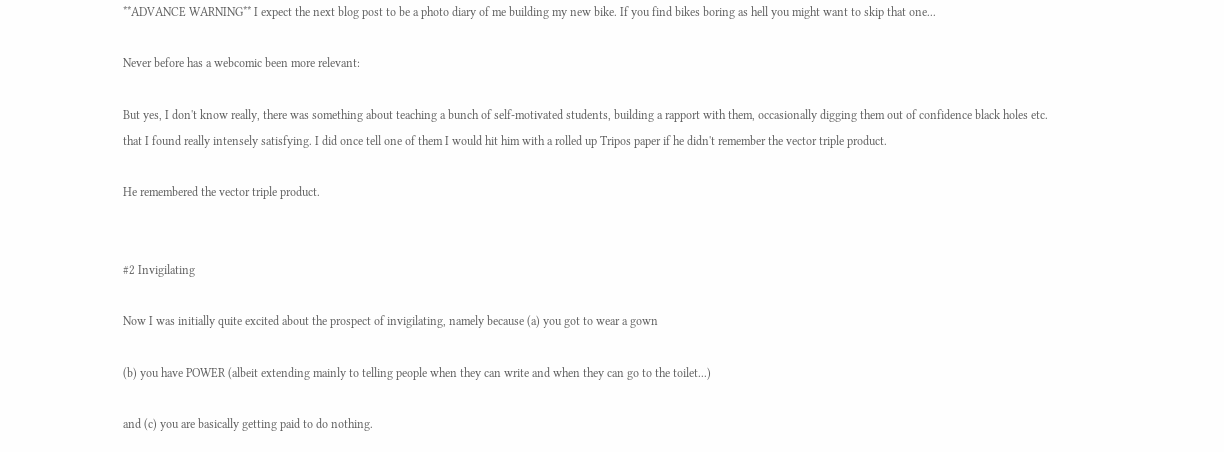**ADVANCE WARNING** I expect the next blog post to be a photo diary of me building my new bike. If you find bikes boring as hell you might want to skip that one...

Never before has a webcomic been more relevant:

But yes, I don't know really, there was something about teaching a bunch of self-motivated students, building a rapport with them, occasionally digging them out of confidence black holes etc. that I found really intensely satisfying. I did once tell one of them I would hit him with a rolled up Tripos paper if he didn't remember the vector triple product.

He remembered the vector triple product.


#2 Invigilating

Now I was initially quite excited about the prospect of invigilating, namely because (a) you got to wear a gown

(b) you have POWER (albeit extending mainly to telling people when they can write and when they can go to the toilet...)

and (c) you are basically getting paid to do nothing.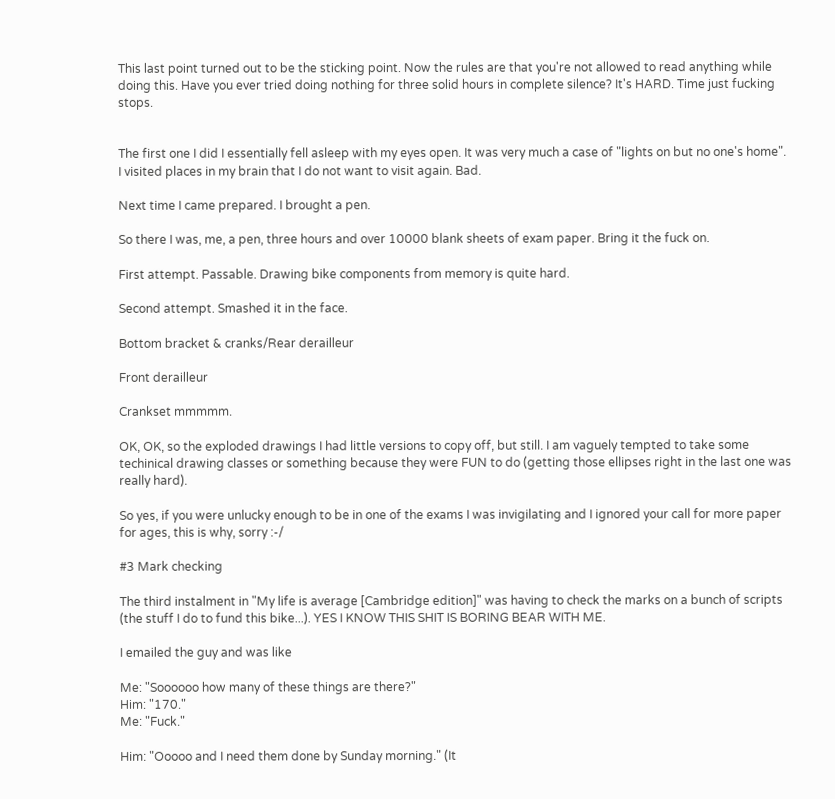This last point turned out to be the sticking point. Now the rules are that you're not allowed to read anything while doing this. Have you ever tried doing nothing for three solid hours in complete silence? It's HARD. Time just fucking stops.


The first one I did I essentially fell asleep with my eyes open. It was very much a case of "lights on but no one's home". I visited places in my brain that I do not want to visit again. Bad.

Next time I came prepared. I brought a pen.

So there I was, me, a pen, three hours and over 10000 blank sheets of exam paper. Bring it the fuck on.

First attempt. Passable. Drawing bike components from memory is quite hard.

Second attempt. Smashed it in the face.

Bottom bracket & cranks/Rear derailleur

Front derailleur

Crankset mmmmm.

OK, OK, so the exploded drawings I had little versions to copy off, but still. I am vaguely tempted to take some techinical drawing classes or something because they were FUN to do (getting those ellipses right in the last one was really hard).

So yes, if you were unlucky enough to be in one of the exams I was invigilating and I ignored your call for more paper for ages, this is why, sorry :-/

#3 Mark checking

The third instalment in "My life is average [Cambridge edition]" was having to check the marks on a bunch of scripts (the stuff I do to fund this bike...). YES I KNOW THIS SHIT IS BORING BEAR WITH ME.

I emailed the guy and was like

Me: "Soooooo how many of these things are there?"
Him: "170."
Me: "Fuck."

Him: "Ooooo and I need them done by Sunday morning." (It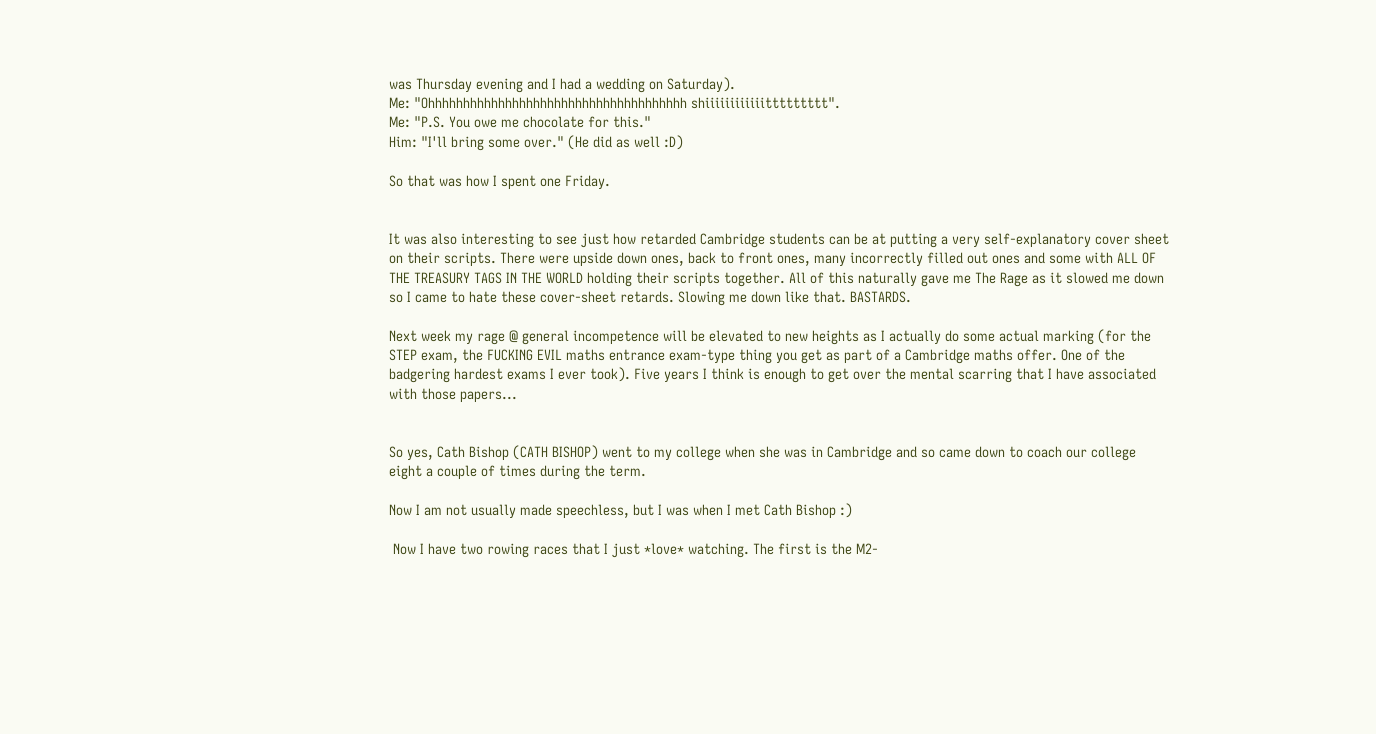was Thursday evening and I had a wedding on Saturday).
Me: "Ohhhhhhhhhhhhhhhhhhhhhhhhhhhhhhhhhhhhh shiiiiiiiiiiiittttttttt".
Me: "P.S. You owe me chocolate for this."
Him: "I'll bring some over." (He did as well :D)

So that was how I spent one Friday.


It was also interesting to see just how retarded Cambridge students can be at putting a very self-explanatory cover sheet on their scripts. There were upside down ones, back to front ones, many incorrectly filled out ones and some with ALL OF THE TREASURY TAGS IN THE WORLD holding their scripts together. All of this naturally gave me The Rage as it slowed me down so I came to hate these cover-sheet retards. Slowing me down like that. BASTARDS.

Next week my rage @ general incompetence will be elevated to new heights as I actually do some actual marking (for the STEP exam, the FUCKING EVIL maths entrance exam-type thing you get as part of a Cambridge maths offer. One of the badgering hardest exams I ever took). Five years I think is enough to get over the mental scarring that I have associated with those papers...


So yes, Cath Bishop (CATH BISHOP) went to my college when she was in Cambridge and so came down to coach our college eight a couple of times during the term.

Now I am not usually made speechless, but I was when I met Cath Bishop :)

 Now I have two rowing races that I just *love* watching. The first is the M2-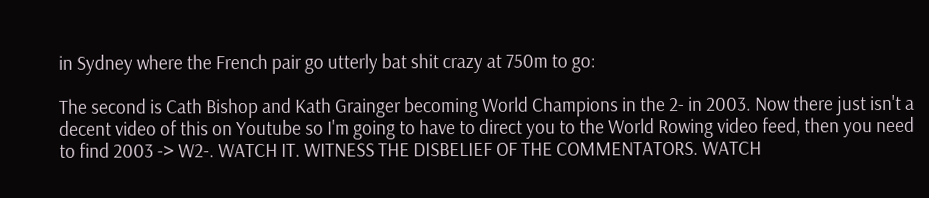in Sydney where the French pair go utterly bat shit crazy at 750m to go:

The second is Cath Bishop and Kath Grainger becoming World Champions in the 2- in 2003. Now there just isn't a decent video of this on Youtube so I'm going to have to direct you to the World Rowing video feed, then you need to find 2003 -> W2-. WATCH IT. WITNESS THE DISBELIEF OF THE COMMENTATORS. WATCH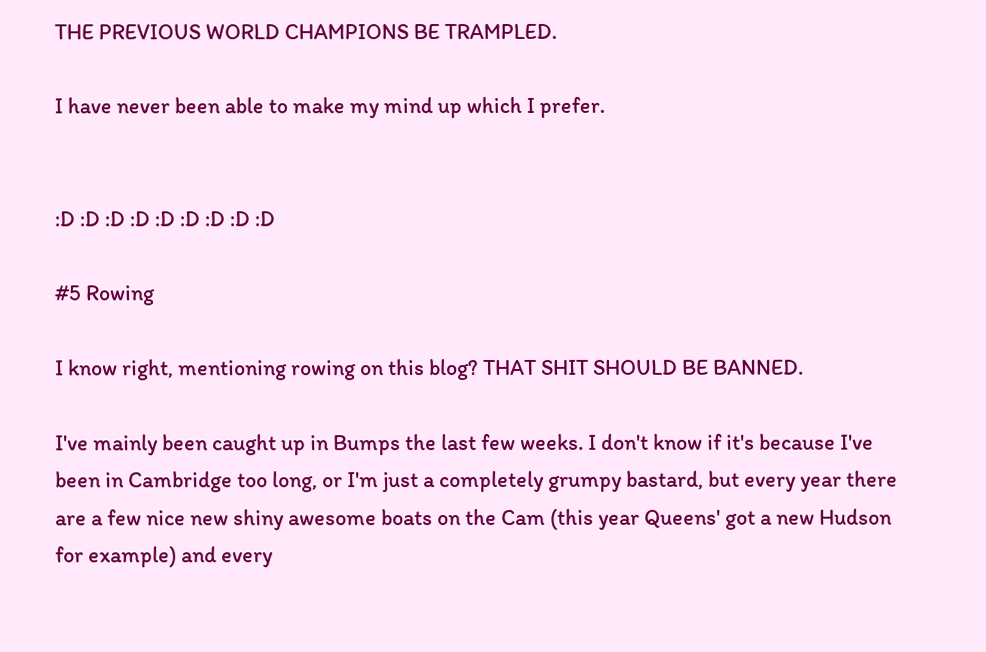THE PREVIOUS WORLD CHAMPIONS BE TRAMPLED.

I have never been able to make my mind up which I prefer.


:D :D :D :D :D :D :D :D :D

#5 Rowing

I know right, mentioning rowing on this blog? THAT SHIT SHOULD BE BANNED.

I've mainly been caught up in Bumps the last few weeks. I don't know if it's because I've been in Cambridge too long, or I'm just a completely grumpy bastard, but every year there are a few nice new shiny awesome boats on the Cam (this year Queens' got a new Hudson for example) and every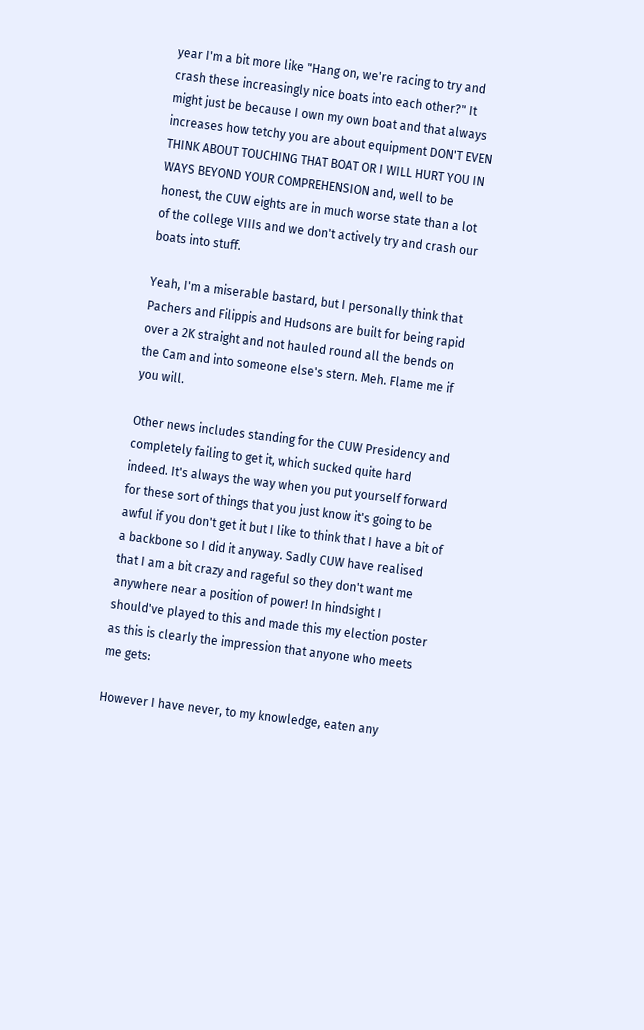year I'm a bit more like "Hang on, we're racing to try and crash these increasingly nice boats into each other?" It might just be because I own my own boat and that always increases how tetchy you are about equipment DON'T EVEN THINK ABOUT TOUCHING THAT BOAT OR I WILL HURT YOU IN WAYS BEYOND YOUR COMPREHENSION and, well to be honest, the CUW eights are in much worse state than a lot of the college VIIIs and we don't actively try and crash our boats into stuff.

Yeah, I'm a miserable bastard, but I personally think that Pachers and Filippis and Hudsons are built for being rapid over a 2K straight and not hauled round all the bends on the Cam and into someone else's stern. Meh. Flame me if you will.

Other news includes standing for the CUW Presidency and completely failing to get it, which sucked quite hard indeed. It's always the way when you put yourself forward for these sort of things that you just know it's going to be awful if you don't get it but I like to think that I have a bit of a backbone so I did it anyway. Sadly CUW have realised that I am a bit crazy and rageful so they don't want me anywhere near a position of power! In hindsight I should've played to this and made this my election poster as this is clearly the impression that anyone who meets me gets:

However I have never, to my knowledge, eaten any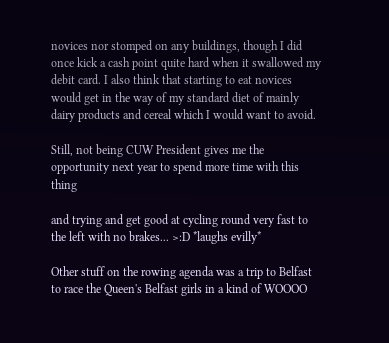novices nor stomped on any buildings, though I did once kick a cash point quite hard when it swallowed my debit card. I also think that starting to eat novices would get in the way of my standard diet of mainly dairy products and cereal which I would want to avoid.

Still, not being CUW President gives me the opportunity next year to spend more time with this thing

and trying and get good at cycling round very fast to the left with no brakes... >:D *laughs evilly*

Other stuff on the rowing agenda was a trip to Belfast to race the Queen's Belfast girls in a kind of WOOOO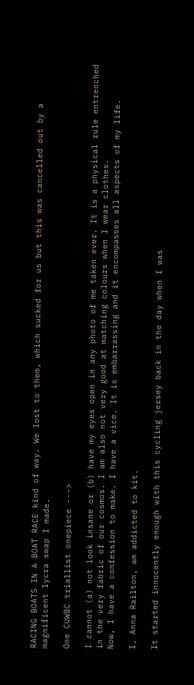RACING BOATS IN A BOAT RACE kind of way. We lost to them, which sucked for us but this was cancelled out by a magnificent lycra swap I made.

One CUWBC triallist onepiece --->

I cannot (a) not look insane or (b) have my eyes open in any photo of me taken ever. It is a physical rule entrenched in the very fabric of our cosmos. I am also not very good at matching colours when I wear clothes.
Now, I have a confession to make. I have a vice. It is embarrassing and it encompasses all aspects of my life.

I, Anna Railton, am addicted to kit.

It started innocently enough with this cycling jersey back in the day when I was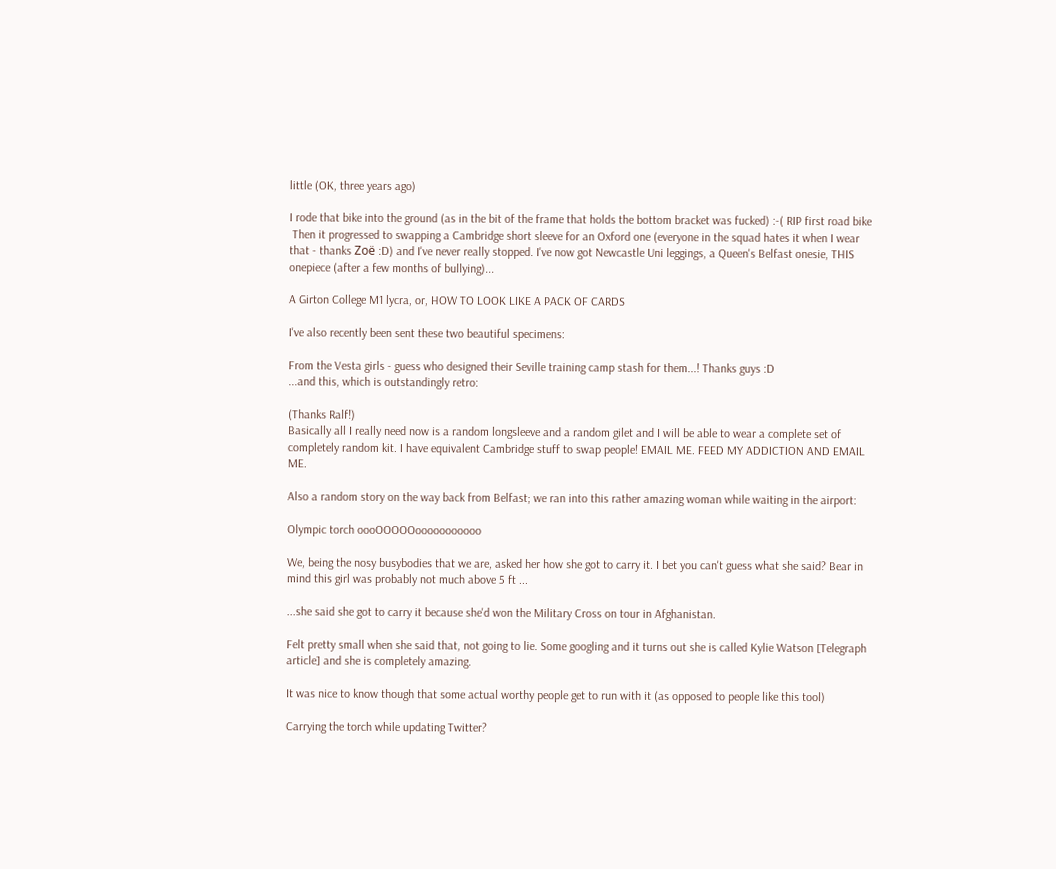little (OK, three years ago)

I rode that bike into the ground (as in the bit of the frame that holds the bottom bracket was fucked) :-( RIP first road bike
 Then it progressed to swapping a Cambridge short sleeve for an Oxford one (everyone in the squad hates it when I wear that - thanks Zoë :D) and I've never really stopped. I've now got Newcastle Uni leggings, a Queen's Belfast onesie, THIS onepiece (after a few months of bullying)...

A Girton College M1 lycra, or, HOW TO LOOK LIKE A PACK OF CARDS

I've also recently been sent these two beautiful specimens:

From the Vesta girls - guess who designed their Seville training camp stash for them...! Thanks guys :D
...and this, which is outstandingly retro:

(Thanks Ralf!)
Basically all I really need now is a random longsleeve and a random gilet and I will be able to wear a complete set of completely random kit. I have equivalent Cambridge stuff to swap people! EMAIL ME. FEED MY ADDICTION AND EMAIL ME.

Also a random story on the way back from Belfast; we ran into this rather amazing woman while waiting in the airport:

Olympic torch oooOOOOOooooooooooo

We, being the nosy busybodies that we are, asked her how she got to carry it. I bet you can't guess what she said? Bear in mind this girl was probably not much above 5 ft ...

...she said she got to carry it because she'd won the Military Cross on tour in Afghanistan.

Felt pretty small when she said that, not going to lie. Some googling and it turns out she is called Kylie Watson [Telegraph article] and she is completely amazing.

It was nice to know though that some actual worthy people get to run with it (as opposed to people like this tool)

Carrying the torch while updating Twitter?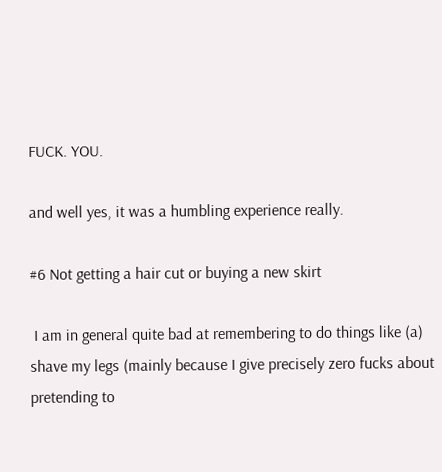FUCK. YOU.

and well yes, it was a humbling experience really.

#6 Not getting a hair cut or buying a new skirt

 I am in general quite bad at remembering to do things like (a) shave my legs (mainly because I give precisely zero fucks about pretending to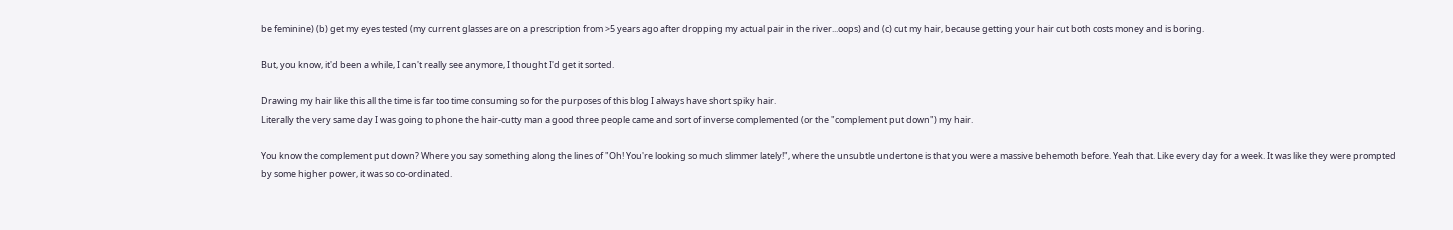be feminine) (b) get my eyes tested (my current glasses are on a prescription from >5 years ago after dropping my actual pair in the river...oops) and (c) cut my hair, because getting your hair cut both costs money and is boring.

But, you know, it'd been a while, I can't really see anymore, I thought I'd get it sorted.

Drawing my hair like this all the time is far too time consuming so for the purposes of this blog I always have short spiky hair.
Literally the very same day I was going to phone the hair-cutty man a good three people came and sort of inverse complemented (or the "complement put down") my hair.

You know the complement put down? Where you say something along the lines of "Oh! You're looking so much slimmer lately!", where the unsubtle undertone is that you were a massive behemoth before. Yeah that. Like every day for a week. It was like they were prompted by some higher power, it was so co-ordinated.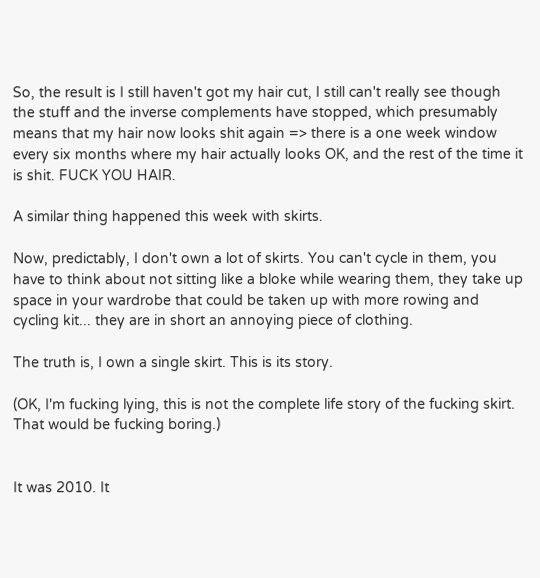So, the result is I still haven't got my hair cut, I still can't really see though the stuff and the inverse complements have stopped, which presumably means that my hair now looks shit again => there is a one week window every six months where my hair actually looks OK, and the rest of the time it is shit. FUCK YOU HAIR.

A similar thing happened this week with skirts.

Now, predictably, I don't own a lot of skirts. You can't cycle in them, you have to think about not sitting like a bloke while wearing them, they take up space in your wardrobe that could be taken up with more rowing and cycling kit... they are in short an annoying piece of clothing.

The truth is, I own a single skirt. This is its story.

(OK, I'm fucking lying, this is not the complete life story of the fucking skirt. That would be fucking boring.)


It was 2010. It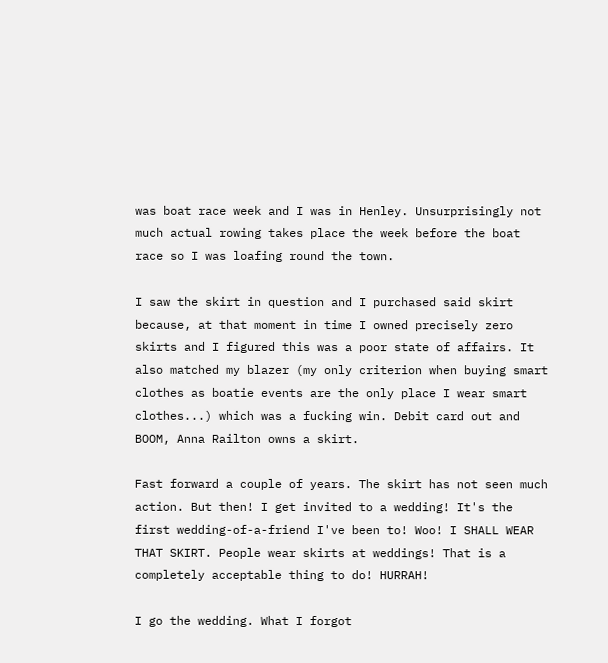was boat race week and I was in Henley. Unsurprisingly not much actual rowing takes place the week before the boat race so I was loafing round the town.

I saw the skirt in question and I purchased said skirt because, at that moment in time I owned precisely zero skirts and I figured this was a poor state of affairs. It also matched my blazer (my only criterion when buying smart clothes as boatie events are the only place I wear smart clothes...) which was a fucking win. Debit card out and BOOM, Anna Railton owns a skirt.

Fast forward a couple of years. The skirt has not seen much action. But then! I get invited to a wedding! It's the first wedding-of-a-friend I've been to! Woo! I SHALL WEAR THAT SKIRT. People wear skirts at weddings! That is a completely acceptable thing to do! HURRAH!

I go the wedding. What I forgot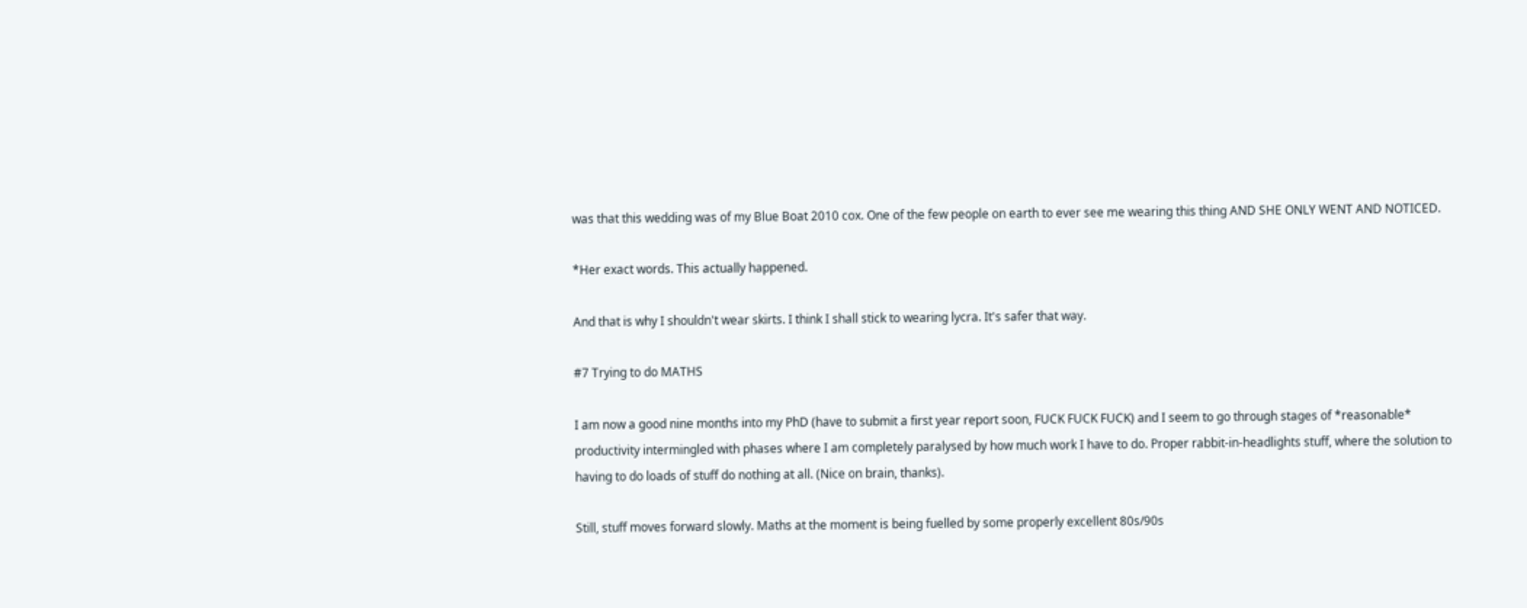was that this wedding was of my Blue Boat 2010 cox. One of the few people on earth to ever see me wearing this thing AND SHE ONLY WENT AND NOTICED.

*Her exact words. This actually happened.

And that is why I shouldn't wear skirts. I think I shall stick to wearing lycra. It's safer that way.

#7 Trying to do MATHS

I am now a good nine months into my PhD (have to submit a first year report soon, FUCK FUCK FUCK) and I seem to go through stages of *reasonable* productivity intermingled with phases where I am completely paralysed by how much work I have to do. Proper rabbit-in-headlights stuff, where the solution to having to do loads of stuff do nothing at all. (Nice on brain, thanks).

Still, stuff moves forward slowly. Maths at the moment is being fuelled by some properly excellent 80s/90s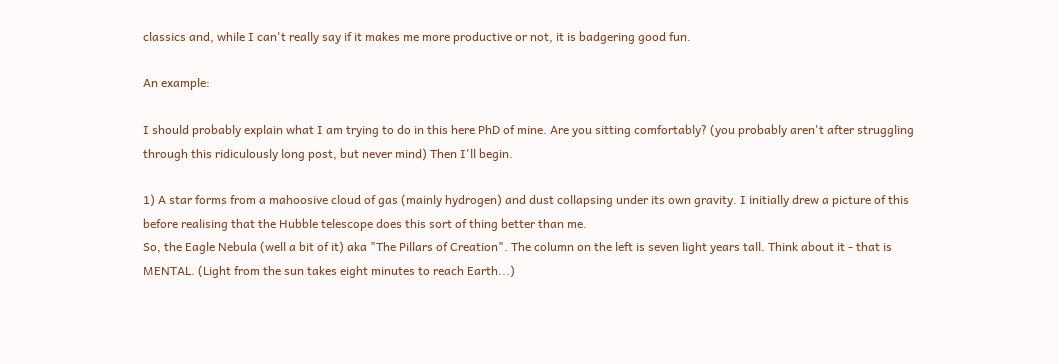classics and, while I can't really say if it makes me more productive or not, it is badgering good fun.

An example:

I should probably explain what I am trying to do in this here PhD of mine. Are you sitting comfortably? (you probably aren't after struggling through this ridiculously long post, but never mind) Then I'll begin.

1) A star forms from a mahoosive cloud of gas (mainly hydrogen) and dust collapsing under its own gravity. I initially drew a picture of this before realising that the Hubble telescope does this sort of thing better than me.
So, the Eagle Nebula (well a bit of it) aka "The Pillars of Creation". The column on the left is seven light years tall. Think about it - that is MENTAL. (Light from the sun takes eight minutes to reach Earth...)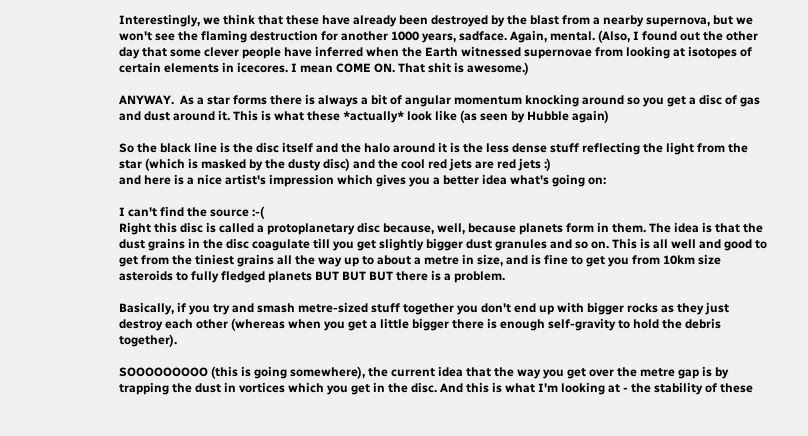Interestingly, we think that these have already been destroyed by the blast from a nearby supernova, but we won't see the flaming destruction for another 1000 years, sadface. Again, mental. (Also, I found out the other day that some clever people have inferred when the Earth witnessed supernovae from looking at isotopes of certain elements in icecores. I mean COME ON. That shit is awesome.)

ANYWAY.  As a star forms there is always a bit of angular momentum knocking around so you get a disc of gas and dust around it. This is what these *actually* look like (as seen by Hubble again)

So the black line is the disc itself and the halo around it is the less dense stuff reflecting the light from the star (which is masked by the dusty disc) and the cool red jets are red jets :)
and here is a nice artist's impression which gives you a better idea what's going on:

I can't find the source :-(
Right this disc is called a protoplanetary disc because, well, because planets form in them. The idea is that the dust grains in the disc coagulate till you get slightly bigger dust granules and so on. This is all well and good to get from the tiniest grains all the way up to about a metre in size, and is fine to get you from 10km size asteroids to fully fledged planets BUT BUT BUT there is a problem.

Basically, if you try and smash metre-sized stuff together you don't end up with bigger rocks as they just destroy each other (whereas when you get a little bigger there is enough self-gravity to hold the debris together).

SOOOOOOOOO (this is going somewhere), the current idea that the way you get over the metre gap is by trapping the dust in vortices which you get in the disc. And this is what I'm looking at - the stability of these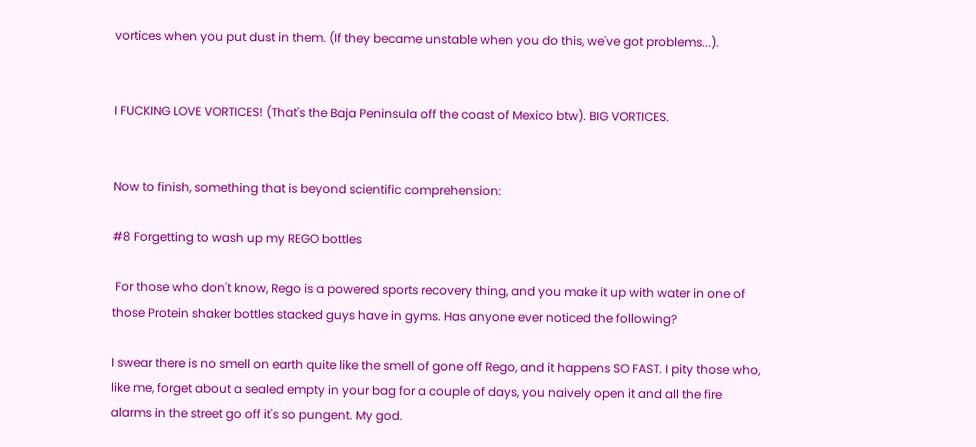vortices when you put dust in them. (If they became unstable when you do this, we've got problems...).


I FUCKING LOVE VORTICES! (That's the Baja Peninsula off the coast of Mexico btw). BIG VORTICES.


Now to finish, something that is beyond scientific comprehension:

#8 Forgetting to wash up my REGO bottles

 For those who don't know, Rego is a powered sports recovery thing, and you make it up with water in one of those Protein shaker bottles stacked guys have in gyms. Has anyone ever noticed the following?

I swear there is no smell on earth quite like the smell of gone off Rego, and it happens SO FAST. I pity those who, like me, forget about a sealed empty in your bag for a couple of days, you naively open it and all the fire alarms in the street go off it's so pungent. My god.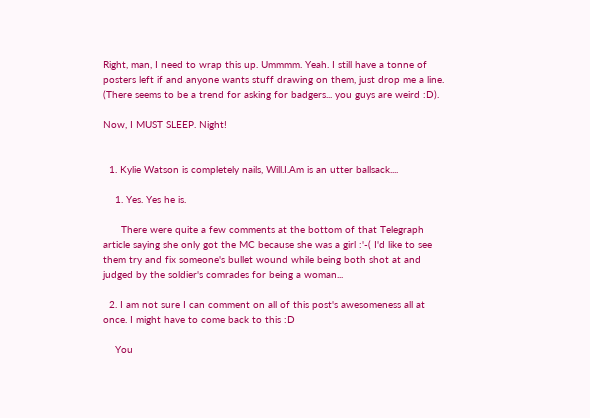Right, man, I need to wrap this up. Ummmm. Yeah. I still have a tonne of posters left if and anyone wants stuff drawing on them, just drop me a line. (There seems to be a trend for asking for badgers... you guys are weird :D).

Now, I MUST SLEEP. Night!


  1. Kylie Watson is completely nails, Will.I.Am is an utter ballsack....

    1. Yes. Yes he is.

      There were quite a few comments at the bottom of that Telegraph article saying she only got the MC because she was a girl :'-( I'd like to see them try and fix someone's bullet wound while being both shot at and judged by the soldier's comrades for being a woman...

  2. I am not sure I can comment on all of this post's awesomeness all at once. I might have to come back to this :D

    You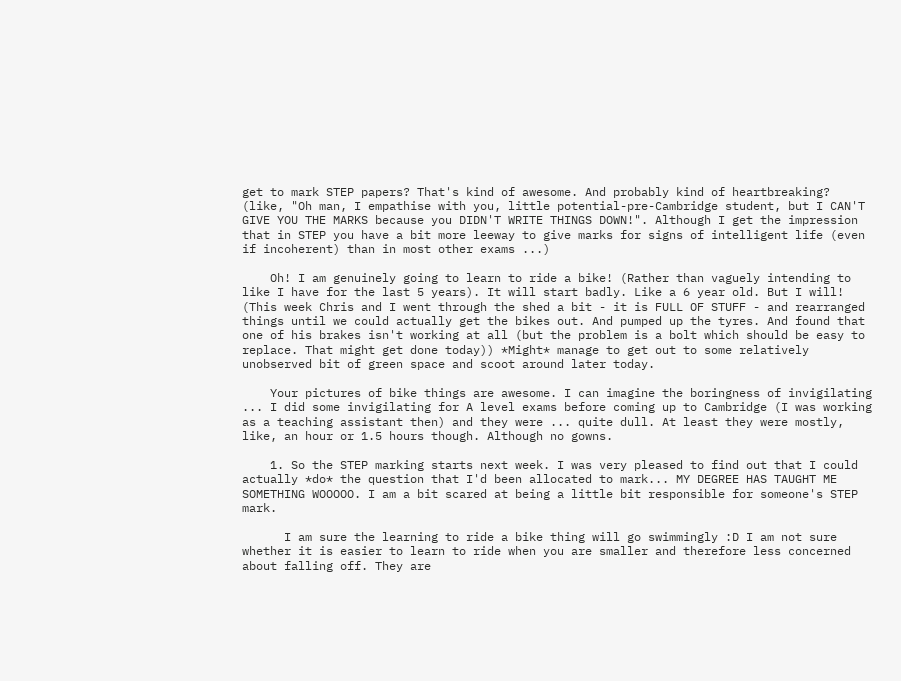get to mark STEP papers? That's kind of awesome. And probably kind of heartbreaking? (like, "Oh man, I empathise with you, little potential-pre-Cambridge student, but I CAN'T GIVE YOU THE MARKS because you DIDN'T WRITE THINGS DOWN!". Although I get the impression that in STEP you have a bit more leeway to give marks for signs of intelligent life (even if incoherent) than in most other exams ...)

    Oh! I am genuinely going to learn to ride a bike! (Rather than vaguely intending to like I have for the last 5 years). It will start badly. Like a 6 year old. But I will! (This week Chris and I went through the shed a bit - it is FULL OF STUFF - and rearranged things until we could actually get the bikes out. And pumped up the tyres. And found that one of his brakes isn't working at all (but the problem is a bolt which should be easy to replace. That might get done today)) *Might* manage to get out to some relatively unobserved bit of green space and scoot around later today.

    Your pictures of bike things are awesome. I can imagine the boringness of invigilating ... I did some invigilating for A level exams before coming up to Cambridge (I was working as a teaching assistant then) and they were ... quite dull. At least they were mostly, like, an hour or 1.5 hours though. Although no gowns.

    1. So the STEP marking starts next week. I was very pleased to find out that I could actually *do* the question that I'd been allocated to mark... MY DEGREE HAS TAUGHT ME SOMETHING WOOOOO. I am a bit scared at being a little bit responsible for someone's STEP mark.

      I am sure the learning to ride a bike thing will go swimmingly :D I am not sure whether it is easier to learn to ride when you are smaller and therefore less concerned about falling off. They are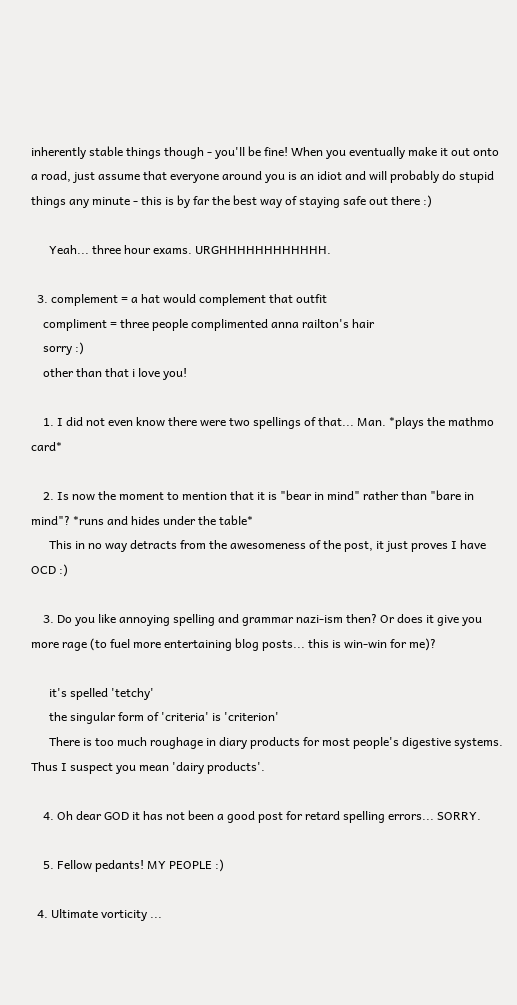inherently stable things though - you'll be fine! When you eventually make it out onto a road, just assume that everyone around you is an idiot and will probably do stupid things any minute - this is by far the best way of staying safe out there :)

      Yeah... three hour exams. URGHHHHHHHHHHHH.

  3. complement = a hat would complement that outfit
    compliment = three people complimented anna railton's hair
    sorry :)
    other than that i love you!

    1. I did not even know there were two spellings of that... Man. *plays the mathmo card*

    2. Is now the moment to mention that it is "bear in mind" rather than "bare in mind"? *runs and hides under the table*
      This in no way detracts from the awesomeness of the post, it just proves I have OCD :)

    3. Do you like annoying spelling and grammar nazi-ism then? Or does it give you more rage (to fuel more entertaining blog posts... this is win-win for me)?

      it's spelled 'tetchy'
      the singular form of 'criteria' is 'criterion'
      There is too much roughage in diary products for most people's digestive systems. Thus I suspect you mean 'dairy products'.

    4. Oh dear GOD it has not been a good post for retard spelling errors... SORRY.

    5. Fellow pedants! MY PEOPLE :)

  4. Ultimate vorticity ...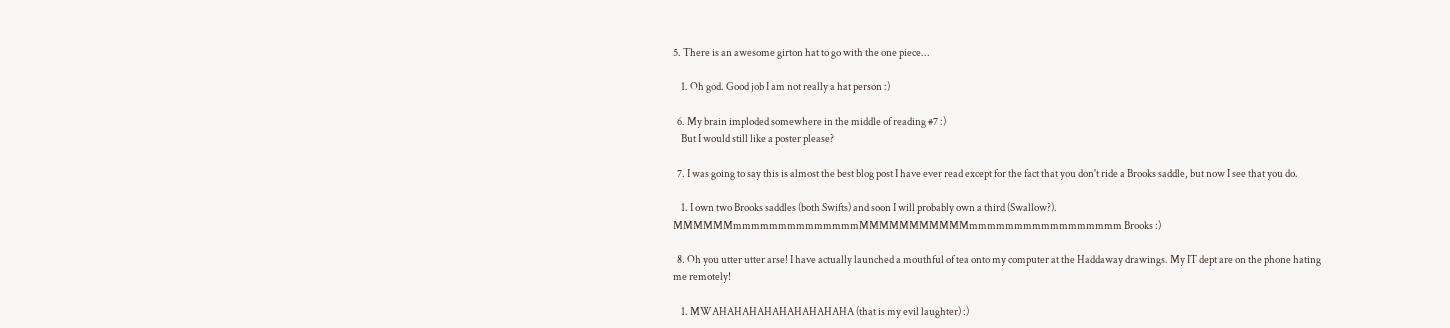5. There is an awesome girton hat to go with the one piece...

    1. Oh god. Good job I am not really a hat person :)

  6. My brain imploded somewhere in the middle of reading #7 :)
    But I would still like a poster please?

  7. I was going to say this is almost the best blog post I have ever read except for the fact that you don't ride a Brooks saddle, but now I see that you do.

    1. I own two Brooks saddles (both Swifts) and soon I will probably own a third (Swallow?). MMMMMMmmmmmmmmmmmmmmMMMMMMMMMMMmmmmmmmmmmmmmmmmm Brooks :)

  8. Oh you utter utter arse! I have actually launched a mouthful of tea onto my computer at the Haddaway drawings. My IT dept are on the phone hating me remotely!

    1. MWAHAHAHAHAHAHAHAHAHA (that is my evil laughter) :)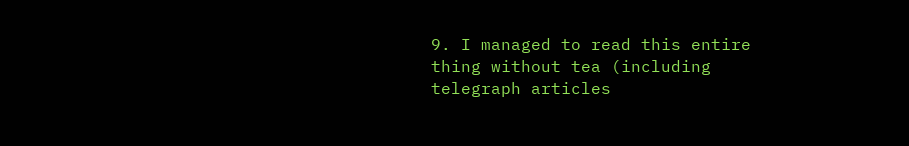9. I managed to read this entire thing without tea (including telegraph articles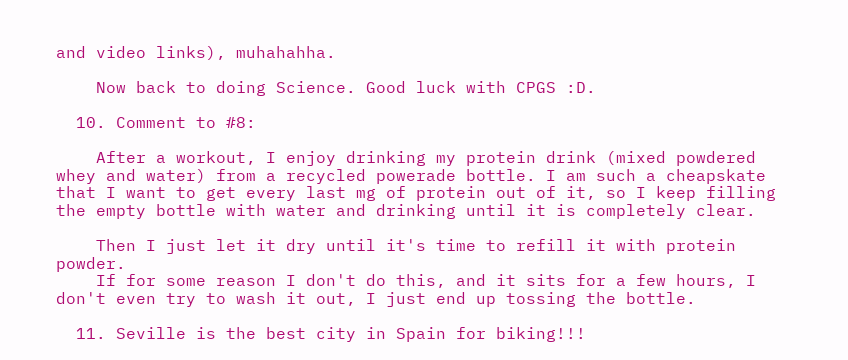and video links), muhahahha.

    Now back to doing Science. Good luck with CPGS :D.

  10. Comment to #8:

    After a workout, I enjoy drinking my protein drink (mixed powdered whey and water) from a recycled powerade bottle. I am such a cheapskate that I want to get every last mg of protein out of it, so I keep filling the empty bottle with water and drinking until it is completely clear.

    Then I just let it dry until it's time to refill it with protein powder.
    If for some reason I don't do this, and it sits for a few hours, I don't even try to wash it out, I just end up tossing the bottle.

  11. Seville is the best city in Spain for biking!!!